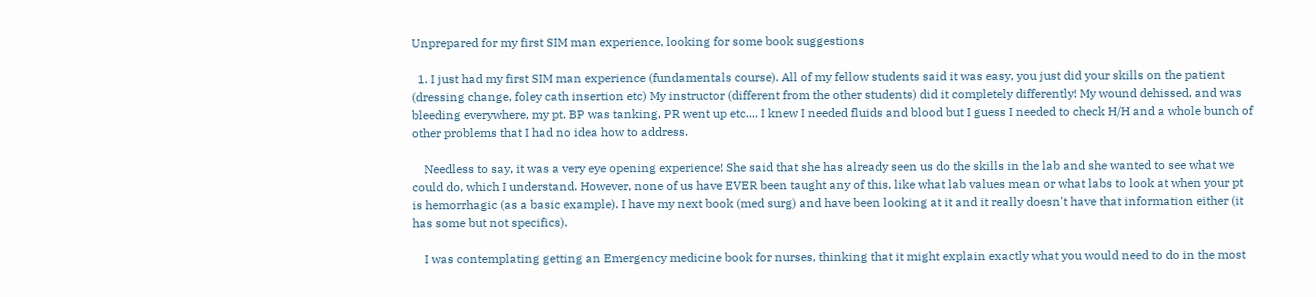Unprepared for my first SIM man experience, looking for some book suggestions

  1. I just had my first SIM man experience (fundamentals course). All of my fellow students said it was easy, you just did your skills on the patient (dressing change, foley cath insertion etc) My instructor (different from the other students) did it completely differently! My wound dehissed, and was bleeding everywhere, my pt. BP was tanking, PR went up etc.... I knew I needed fluids and blood but I guess I needed to check H/H and a whole bunch of other problems that I had no idea how to address.

    Needless to say, it was a very eye opening experience! She said that she has already seen us do the skills in the lab and she wanted to see what we could do, which I understand. However, none of us have EVER been taught any of this, like what lab values mean or what labs to look at when your pt is hemorrhagic (as a basic example). I have my next book (med surg) and have been looking at it and it really doesn't have that information either (it has some but not specifics).

    I was contemplating getting an Emergency medicine book for nurses, thinking that it might explain exactly what you would need to do in the most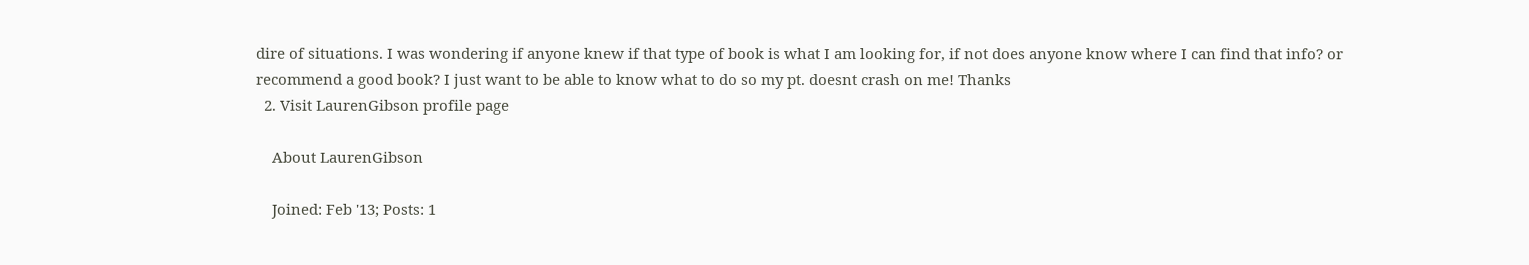dire of situations. I was wondering if anyone knew if that type of book is what I am looking for, if not does anyone know where I can find that info? or recommend a good book? I just want to be able to know what to do so my pt. doesnt crash on me! Thanks
  2. Visit LaurenGibson profile page

    About LaurenGibson

    Joined: Feb '13; Posts: 1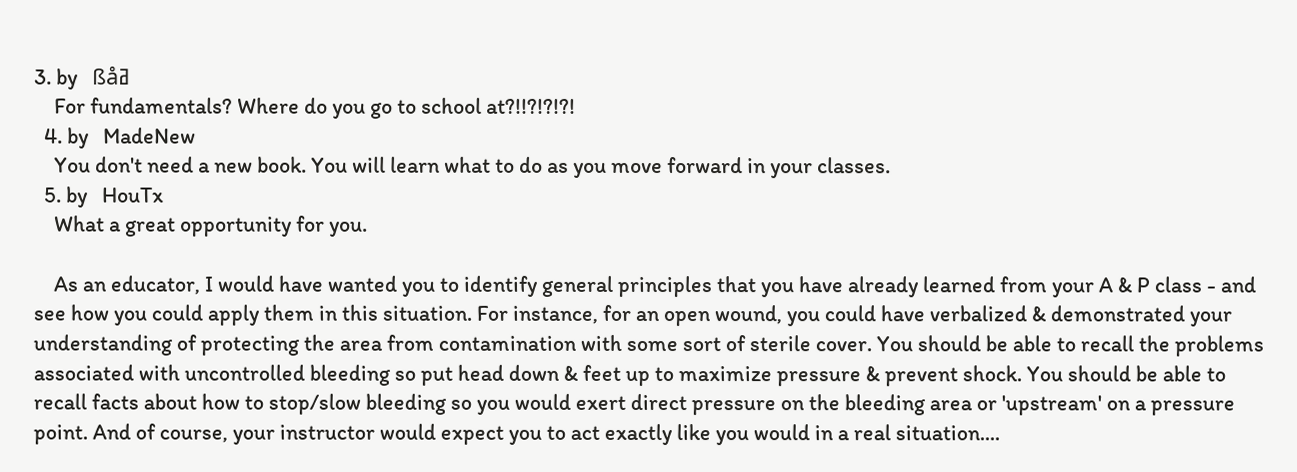3. by   ßåߥ
    For fundamentals? Where do you go to school at?!!?!?!?!
  4. by   MadeNew
    You don't need a new book. You will learn what to do as you move forward in your classes.
  5. by   HouTx
    What a great opportunity for you.

    As an educator, I would have wanted you to identify general principles that you have already learned from your A & P class - and see how you could apply them in this situation. For instance, for an open wound, you could have verbalized & demonstrated your understanding of protecting the area from contamination with some sort of sterile cover. You should be able to recall the problems associated with uncontrolled bleeding so put head down & feet up to maximize pressure & prevent shock. You should be able to recall facts about how to stop/slow bleeding so you would exert direct pressure on the bleeding area or 'upstream' on a pressure point. And of course, your instructor would expect you to act exactly like you would in a real situation....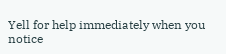Yell for help immediately when you notice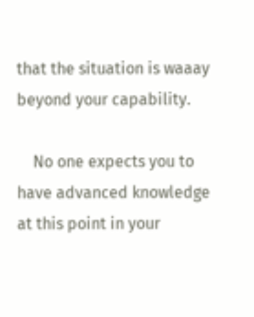that the situation is waaay beyond your capability.

    No one expects you to have advanced knowledge at this point in your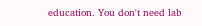education. You don't need lab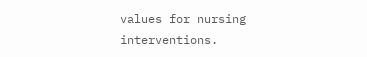values for nursing interventions.